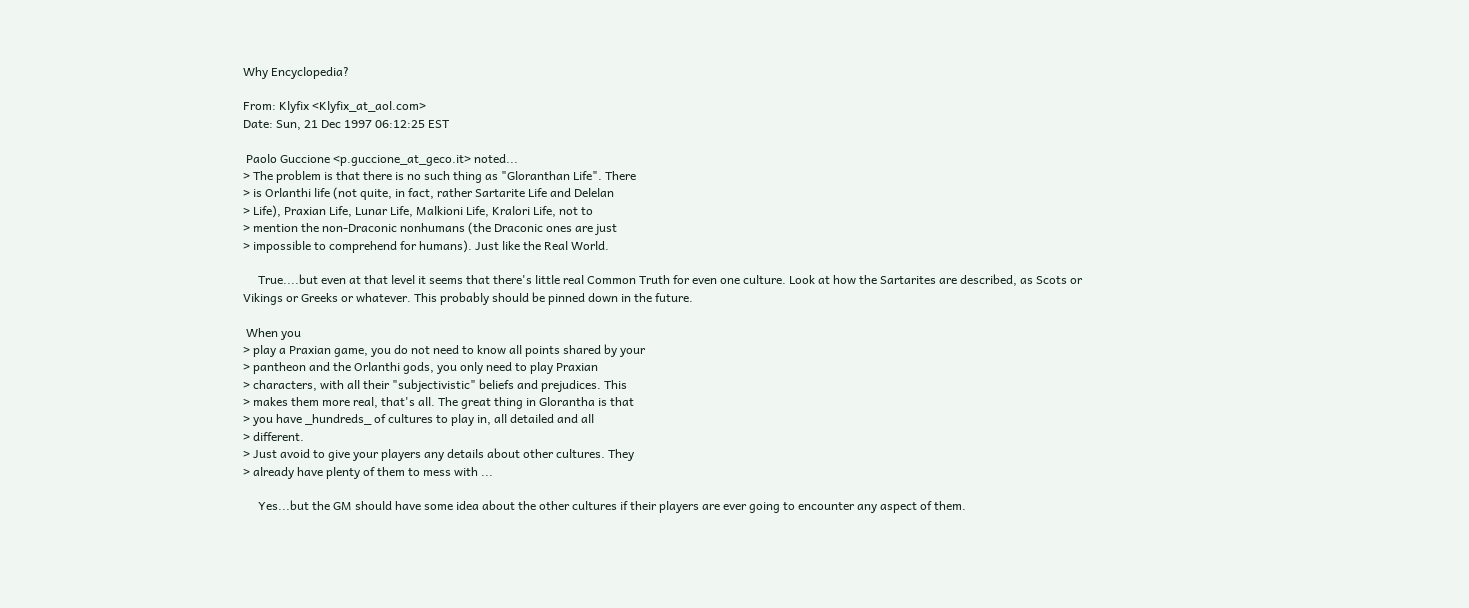Why Encyclopedia?

From: Klyfix <Klyfix_at_aol.com>
Date: Sun, 21 Dec 1997 06:12:25 EST

 Paolo Guccione <p.guccione_at_geco.it> noted...
> The problem is that there is no such thing as "Gloranthan Life". There
> is Orlanthi life (not quite, in fact, rather Sartarite Life and Delelan
> Life), Praxian Life, Lunar Life, Malkioni Life, Kralori Life, not to
> mention the non-Draconic nonhumans (the Draconic ones are just
> impossible to comprehend for humans). Just like the Real World.

     True....but even at that level it seems that there's little real Common Truth for even one culture. Look at how the Sartarites are described, as Scots or Vikings or Greeks or whatever. This probably should be pinned down in the future.

 When you
> play a Praxian game, you do not need to know all points shared by your
> pantheon and the Orlanthi gods, you only need to play Praxian
> characters, with all their "subjectivistic" beliefs and prejudices. This
> makes them more real, that's all. The great thing in Glorantha is that
> you have _hundreds_ of cultures to play in, all detailed and all
> different.
> Just avoid to give your players any details about other cultures. They
> already have plenty of them to mess with ...

     Yes...but the GM should have some idea about the other cultures if their players are ever going to encounter any aspect of them.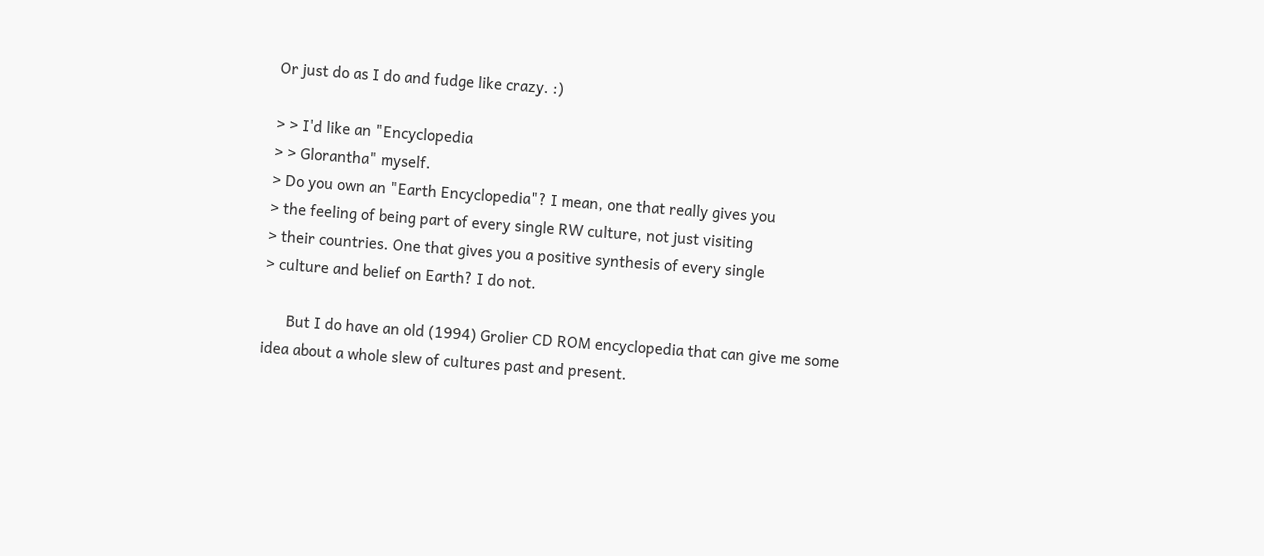Or just do as I do and fudge like crazy. :)

> > I'd like an "Encyclopedia
> > Glorantha" myself.
> Do you own an "Earth Encyclopedia"? I mean, one that really gives you
> the feeling of being part of every single RW culture, not just visiting
> their countries. One that gives you a positive synthesis of every single
> culture and belief on Earth? I do not.

      But I do have an old (1994) Grolier CD ROM encyclopedia that can give me some idea about a whole slew of cultures past and present.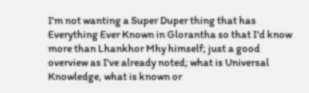I'm not wanting a Super Duper thing that has Everything Ever Known in Glorantha so that I'd know more than Lhankhor Mhy himself; just a good overview as I've already noted; what is Universal Knowledge, what is known or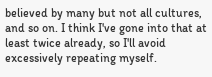believed by many but not all cultures, and so on. I think I've gone into that at least twice already, so I'll avoid excessively repeating myself.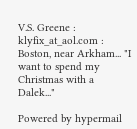V.S. Greene : klyfix_at_aol.com : Boston, near Arkham... "I want to spend my Christmas with a Dalek..."

Powered by hypermail